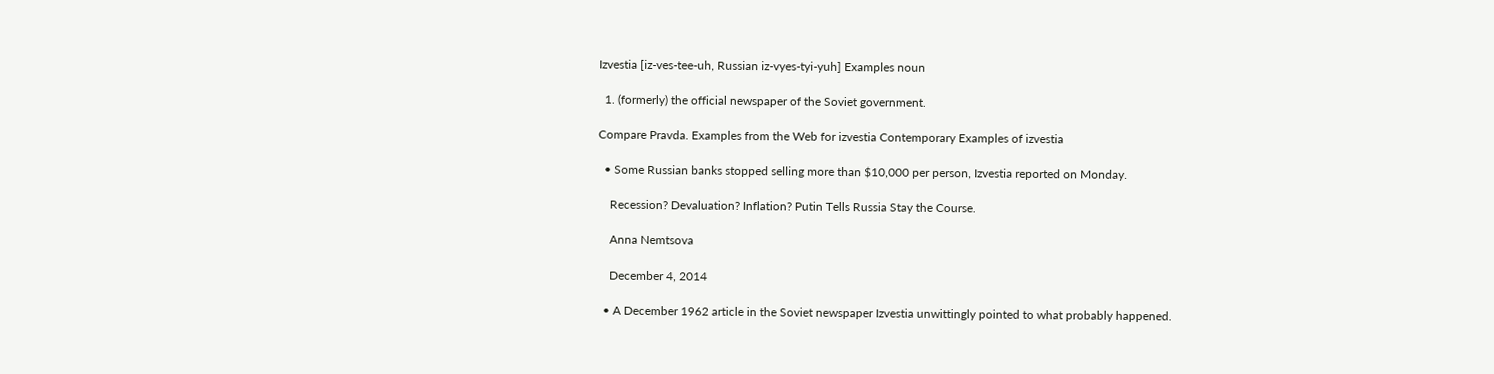Izvestia [iz-ves-tee-uh, Russian iz-vyes-tyi-yuh] Examples noun

  1. (formerly) the official newspaper of the Soviet government.

Compare Pravda. Examples from the Web for izvestia Contemporary Examples of izvestia

  • Some Russian banks stopped selling more than $10,000 per person, Izvestia reported on Monday.

    Recession? Devaluation? Inflation? Putin Tells Russia Stay the Course.

    Anna Nemtsova

    December 4, 2014

  • A December 1962 article in the Soviet newspaper Izvestia unwittingly pointed to what probably happened.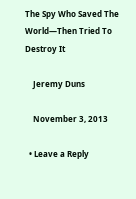The Spy Who Saved The World—Then Tried To Destroy It

    Jeremy Duns

    November 3, 2013

  • Leave a Reply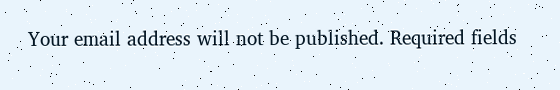Your email address will not be published. Required fields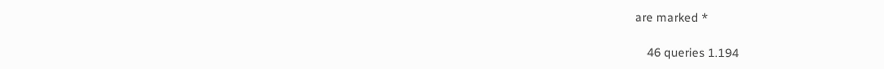are marked *

    46 queries 1.194